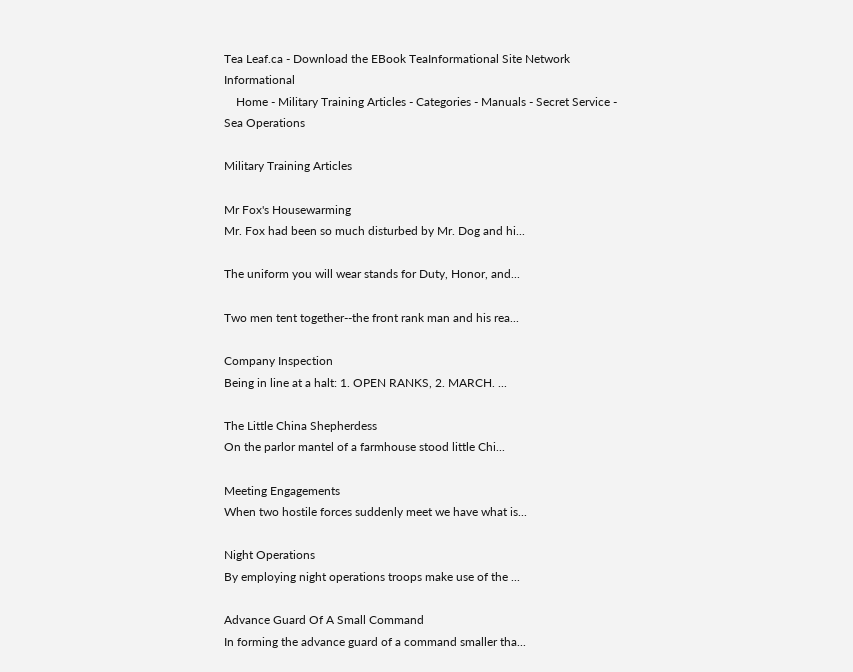Tea Leaf.ca - Download the EBook TeaInformational Site Network Informational
    Home - Military Training Articles - Categories - Manuals - Secret Service - Sea Operations

Military Training Articles

Mr Fox's Housewarming
Mr. Fox had been so much disturbed by Mr. Dog and hi...

The uniform you will wear stands for Duty, Honor, and...

Two men tent together--the front rank man and his rea...

Company Inspection
Being in line at a halt: 1. OPEN RANKS, 2. MARCH. ...

The Little China Shepherdess
On the parlor mantel of a farmhouse stood little Chi...

Meeting Engagements
When two hostile forces suddenly meet we have what is...

Night Operations
By employing night operations troops make use of the ...

Advance Guard Of A Small Command
In forming the advance guard of a command smaller tha...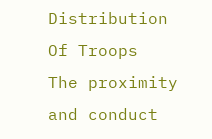Distribution Of Troops
The proximity and conduct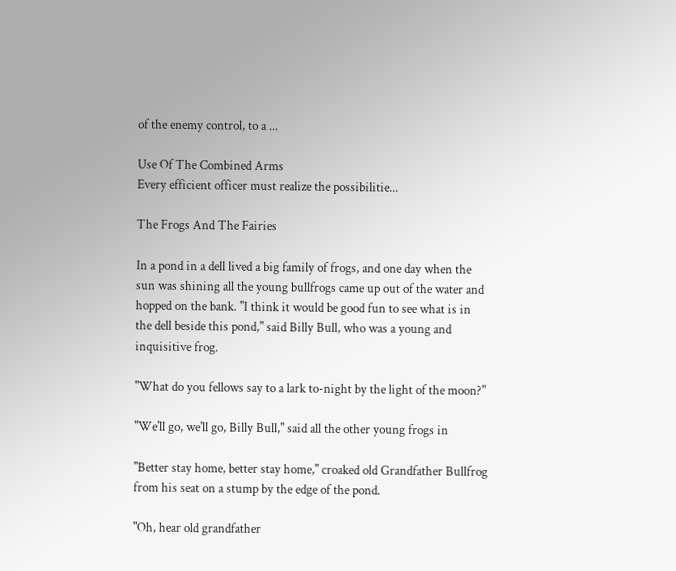of the enemy control, to a ...

Use Of The Combined Arms
Every efficient officer must realize the possibilitie...

The Frogs And The Fairies

In a pond in a dell lived a big family of frogs, and one day when the
sun was shining all the young bullfrogs came up out of the water and
hopped on the bank. "I think it would be good fun to see what is in
the dell beside this pond," said Billy Bull, who was a young and
inquisitive frog.

"What do you fellows say to a lark to-night by the light of the moon?"

"We'll go, we'll go, Billy Bull," said all the other young frogs in

"Better stay home, better stay home," croaked old Grandfather Bullfrog
from his seat on a stump by the edge of the pond.

"Oh, hear old grandfather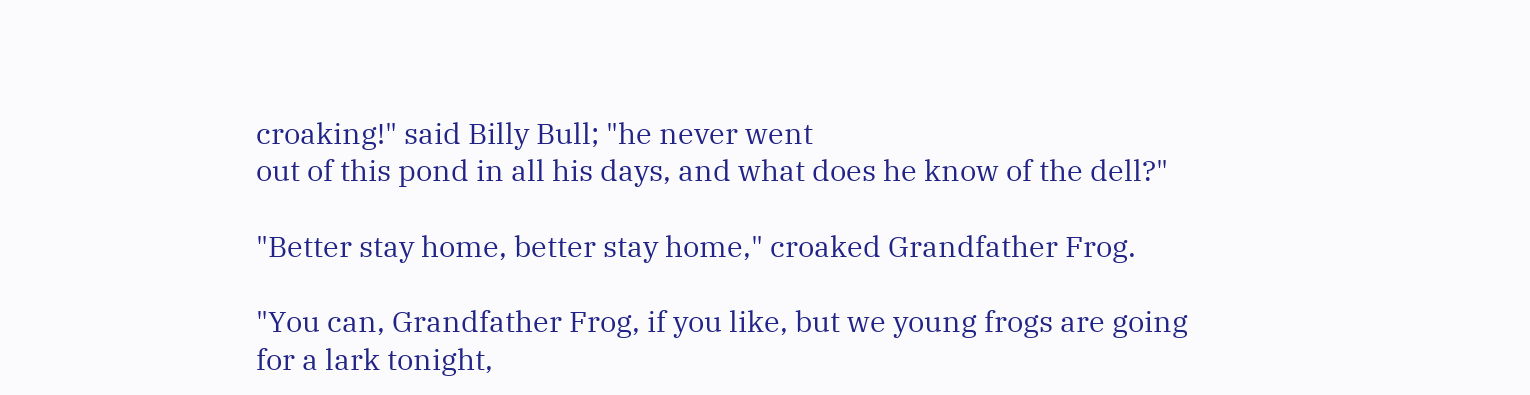croaking!" said Billy Bull; "he never went
out of this pond in all his days, and what does he know of the dell?"

"Better stay home, better stay home," croaked Grandfather Frog.

"You can, Grandfather Frog, if you like, but we young frogs are going
for a lark tonight,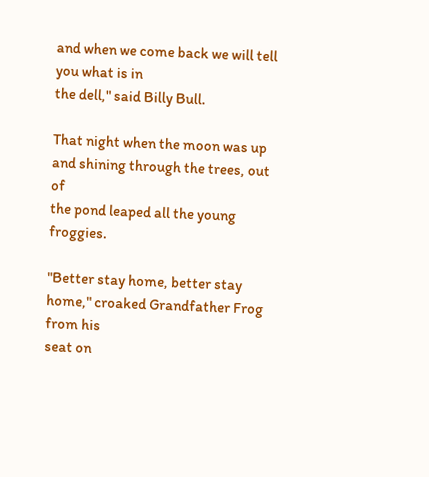and when we come back we will tell you what is in
the dell," said Billy Bull.

That night when the moon was up and shining through the trees, out of
the pond leaped all the young froggies.

"Better stay home, better stay home," croaked Grandfather Frog from his
seat on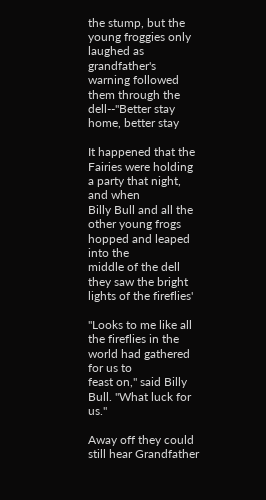the stump, but the young froggies only laughed as grandfather's
warning followed them through the dell--"Better stay home, better stay

It happened that the Fairies were holding a party that night, and when
Billy Bull and all the other young frogs hopped and leaped into the
middle of the dell they saw the bright lights of the fireflies'

"Looks to me like all the fireflies in the world had gathered for us to
feast on," said Billy Bull. "What luck for us."

Away off they could still hear Grandfather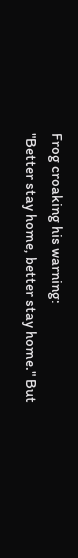Frog croaking his warning:
"Better stay home, better stay home." But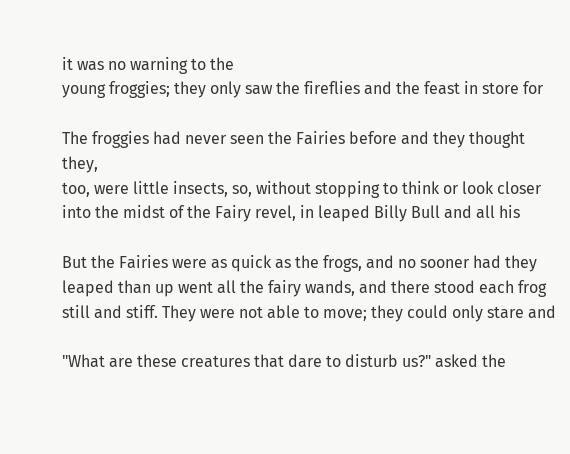it was no warning to the
young froggies; they only saw the fireflies and the feast in store for

The froggies had never seen the Fairies before and they thought they,
too, were little insects, so, without stopping to think or look closer
into the midst of the Fairy revel, in leaped Billy Bull and all his

But the Fairies were as quick as the frogs, and no sooner had they
leaped than up went all the fairy wands, and there stood each frog
still and stiff. They were not able to move; they could only stare and

"What are these creatures that dare to disturb us?" asked the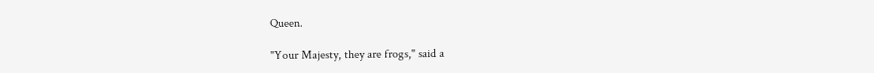Queen.

"Your Majesty, they are frogs," said a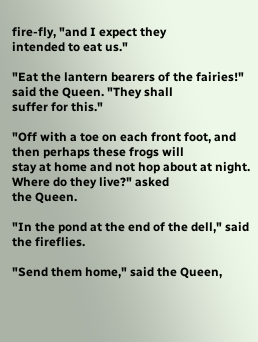fire-fly, "and I expect they
intended to eat us."

"Eat the lantern bearers of the fairies!" said the Queen. "They shall
suffer for this."

"Off with a toe on each front foot, and then perhaps these frogs will
stay at home and not hop about at night. Where do they live?" asked
the Queen.

"In the pond at the end of the dell," said the fireflies.

"Send them home," said the Queen,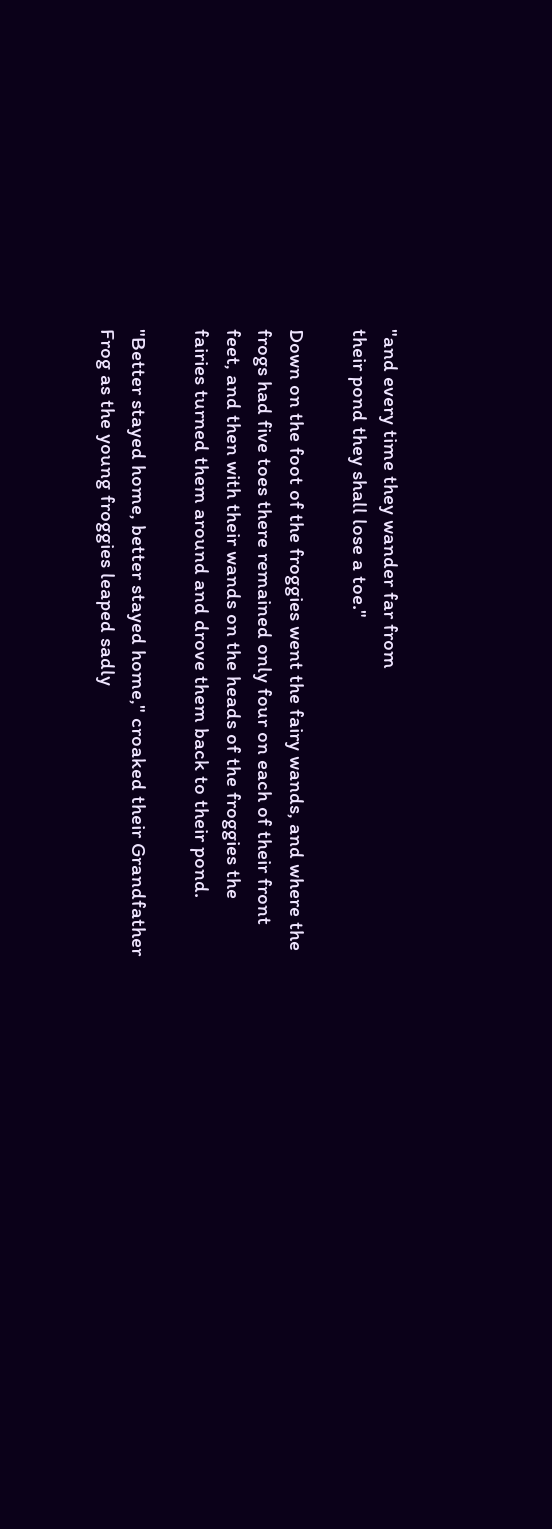"and every time they wander far from
their pond they shall lose a toe."

Down on the foot of the froggies went the fairy wands, and where the
frogs had five toes there remained only four on each of their front
feet, and then with their wands on the heads of the froggies the
fairies turned them around and drove them back to their pond.

"Better stayed home, better stayed home," croaked their Grandfather
Frog as the young froggies leaped sadly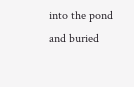into the pond and buried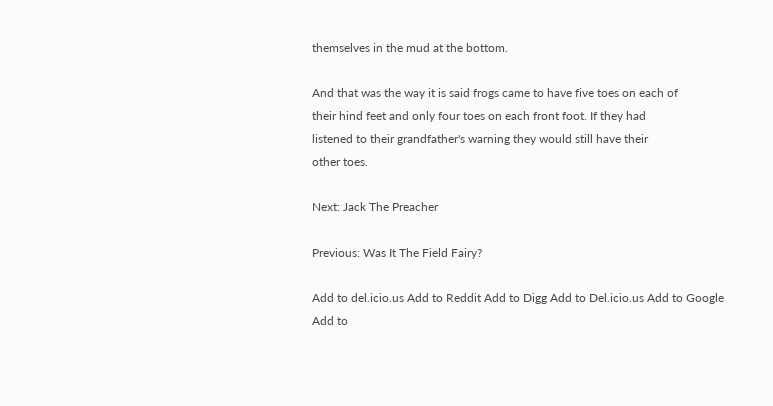themselves in the mud at the bottom.

And that was the way it is said frogs came to have five toes on each of
their hind feet and only four toes on each front foot. If they had
listened to their grandfather's warning they would still have their
other toes.

Next: Jack The Preacher

Previous: Was It The Field Fairy?

Add to del.icio.us Add to Reddit Add to Digg Add to Del.icio.us Add to Google Add to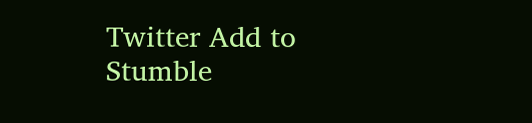Twitter Add to Stumble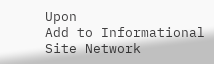Upon
Add to Informational Site Network